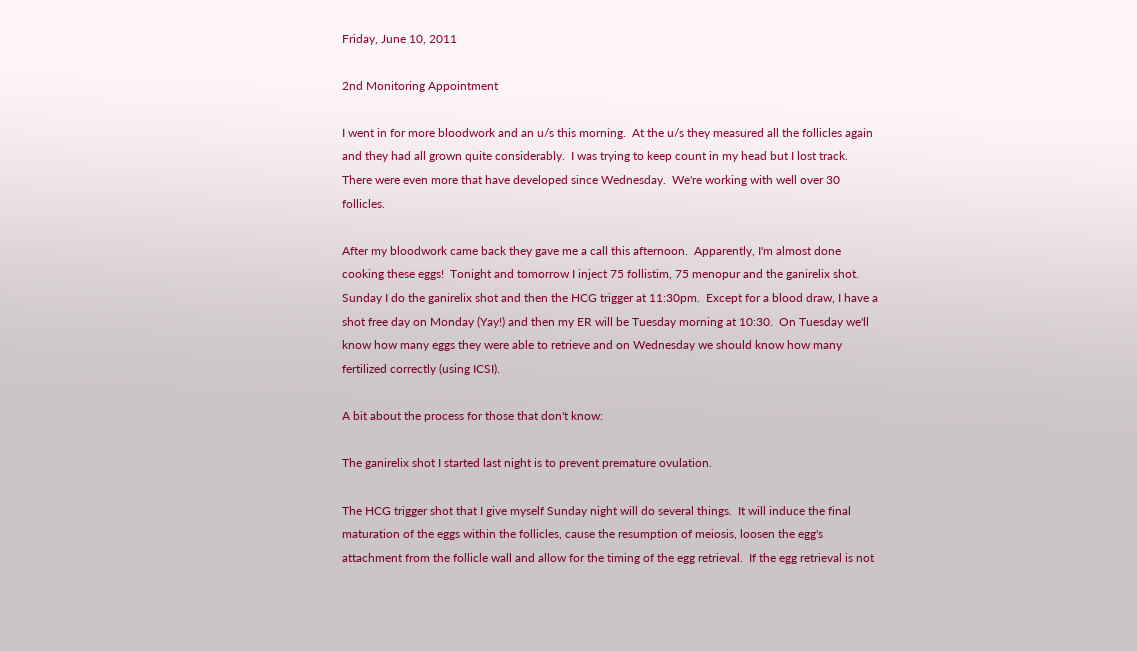Friday, June 10, 2011

2nd Monitoring Appointment

I went in for more bloodwork and an u/s this morning.  At the u/s they measured all the follicles again and they had all grown quite considerably.  I was trying to keep count in my head but I lost track.  There were even more that have developed since Wednesday.  We're working with well over 30 follicles.

After my bloodwork came back they gave me a call this afternoon.  Apparently, I'm almost done cooking these eggs!  Tonight and tomorrow I inject 75 follistim, 75 menopur and the ganirelix shot.  Sunday I do the ganirelix shot and then the HCG trigger at 11:30pm.  Except for a blood draw, I have a shot free day on Monday (Yay!) and then my ER will be Tuesday morning at 10:30.  On Tuesday we'll know how many eggs they were able to retrieve and on Wednesday we should know how many fertilized correctly (using ICSI).

A bit about the process for those that don't know:

The ganirelix shot I started last night is to prevent premature ovulation.

The HCG trigger shot that I give myself Sunday night will do several things.  It will induce the final maturation of the eggs within the follicles, cause the resumption of meiosis, loosen the egg's attachment from the follicle wall and allow for the timing of the egg retrieval.  If the egg retrieval is not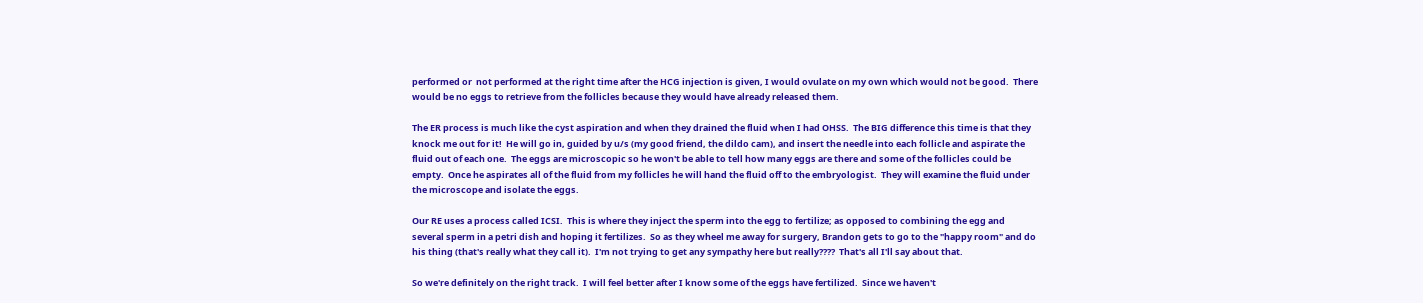performed or  not performed at the right time after the HCG injection is given, I would ovulate on my own which would not be good.  There would be no eggs to retrieve from the follicles because they would have already released them.

The ER process is much like the cyst aspiration and when they drained the fluid when I had OHSS.  The BIG difference this time is that they knock me out for it!  He will go in, guided by u/s (my good friend, the dildo cam), and insert the needle into each follicle and aspirate the fluid out of each one.  The eggs are microscopic so he won't be able to tell how many eggs are there and some of the follicles could be empty.  Once he aspirates all of the fluid from my follicles he will hand the fluid off to the embryologist.  They will examine the fluid under the microscope and isolate the eggs.

Our RE uses a process called ICSI.  This is where they inject the sperm into the egg to fertilize; as opposed to combining the egg and several sperm in a petri dish and hoping it fertilizes.  So as they wheel me away for surgery, Brandon gets to go to the "happy room" and do his thing (that's really what they call it).  I'm not trying to get any sympathy here but really????  That's all I'll say about that.

So we're definitely on the right track.  I will feel better after I know some of the eggs have fertilized.  Since we haven't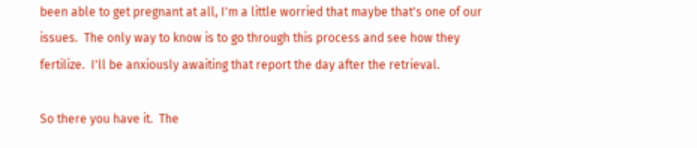been able to get pregnant at all, I'm a little worried that maybe that's one of our issues.  The only way to know is to go through this process and see how they fertilize.  I'll be anxiously awaiting that report the day after the retrieval.

So there you have it.  The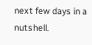next few days in a nutshell.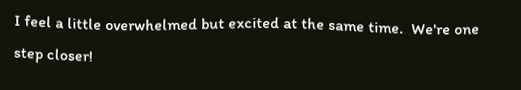I feel a little overwhelmed but excited at the same time.  We're one step closer!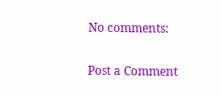No comments:

Post a Comment